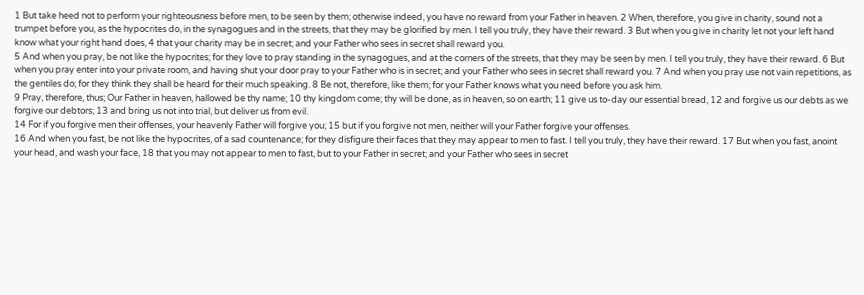1 But take heed not to perform your righteousness before men, to be seen by them; otherwise indeed, you have no reward from your Father in heaven. 2 When, therefore, you give in charity, sound not a trumpet before you, as the hypocrites do, in the synagogues and in the streets, that they may be glorified by men. I tell you truly, they have their reward. 3 But when you give in charity let not your left hand know what your right hand does, 4 that your charity may be in secret; and your Father who sees in secret shall reward you.
5 And when you pray, be not like the hypocrites; for they love to pray standing in the synagogues, and at the corners of the streets, that they may be seen by men. I tell you truly, they have their reward. 6 But when you pray enter into your private room, and having shut your door pray to your Father who is in secret; and your Father who sees in secret shall reward you. 7 And when you pray use not vain repetitions, as the gentiles do; for they think they shall be heard for their much speaking. 8 Be not, therefore, like them; for your Father knows what you need before you ask him.
9 Pray, therefore, thus; Our Father in heaven, hallowed be thy name; 10 thy kingdom come; thy will be done, as in heaven, so on earth; 11 give us to-day our essential bread, 12 and forgive us our debts as we forgive our debtors; 13 and bring us not into trial, but deliver us from evil.
14 For if you forgive men their offenses, your heavenly Father will forgive you; 15 but if you forgive not men, neither will your Father forgive your offenses.
16 And when you fast, be not like the hypocrites, of a sad countenance; for they disfigure their faces that they may appear to men to fast. I tell you truly, they have their reward. 17 But when you fast, anoint your head, and wash your face, 18 that you may not appear to men to fast, but to your Father in secret; and your Father who sees in secret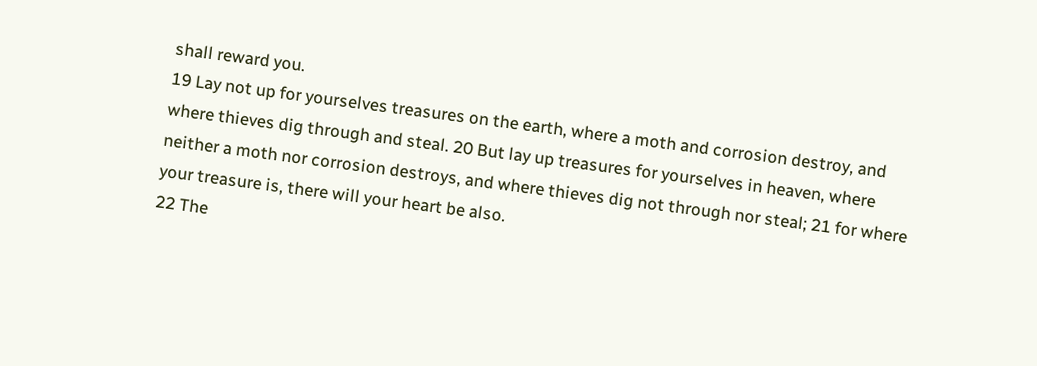shall reward you.
19 Lay not up for yourselves treasures on the earth, where a moth and corrosion destroy, and where thieves dig through and steal. 20 But lay up treasures for yourselves in heaven, where neither a moth nor corrosion destroys, and where thieves dig not through nor steal; 21 for where your treasure is, there will your heart be also.
22 The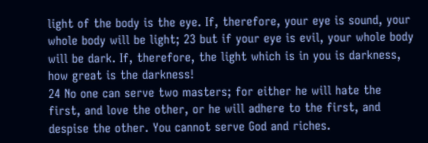light of the body is the eye. If, therefore, your eye is sound, your whole body will be light; 23 but if your eye is evil, your whole body will be dark. If, therefore, the light which is in you is darkness, how great is the darkness!
24 No one can serve two masters; for either he will hate the first, and love the other, or he will adhere to the first, and despise the other. You cannot serve God and riches.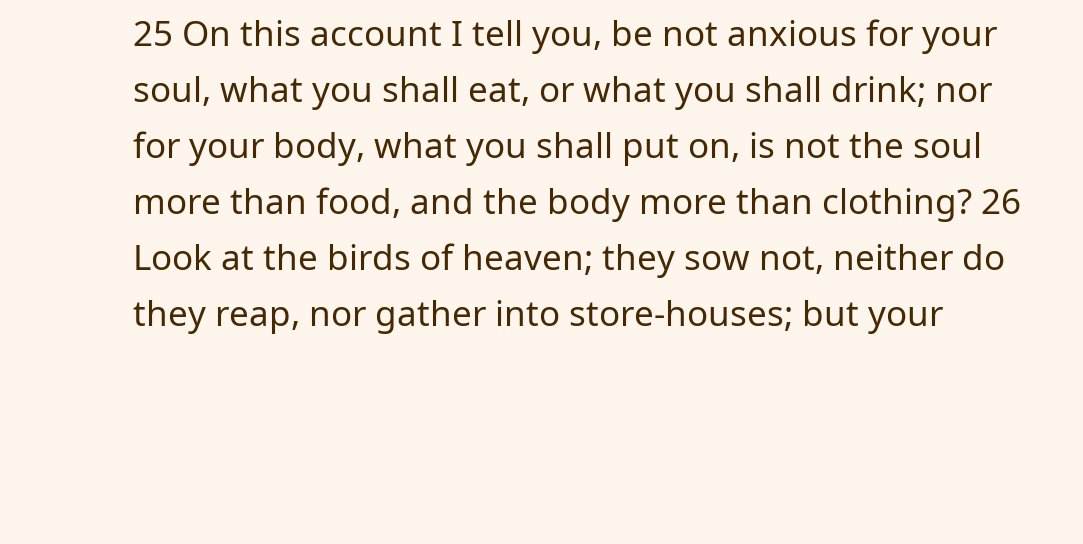25 On this account I tell you, be not anxious for your soul, what you shall eat, or what you shall drink; nor for your body, what you shall put on, is not the soul more than food, and the body more than clothing? 26 Look at the birds of heaven; they sow not, neither do they reap, nor gather into store-houses; but your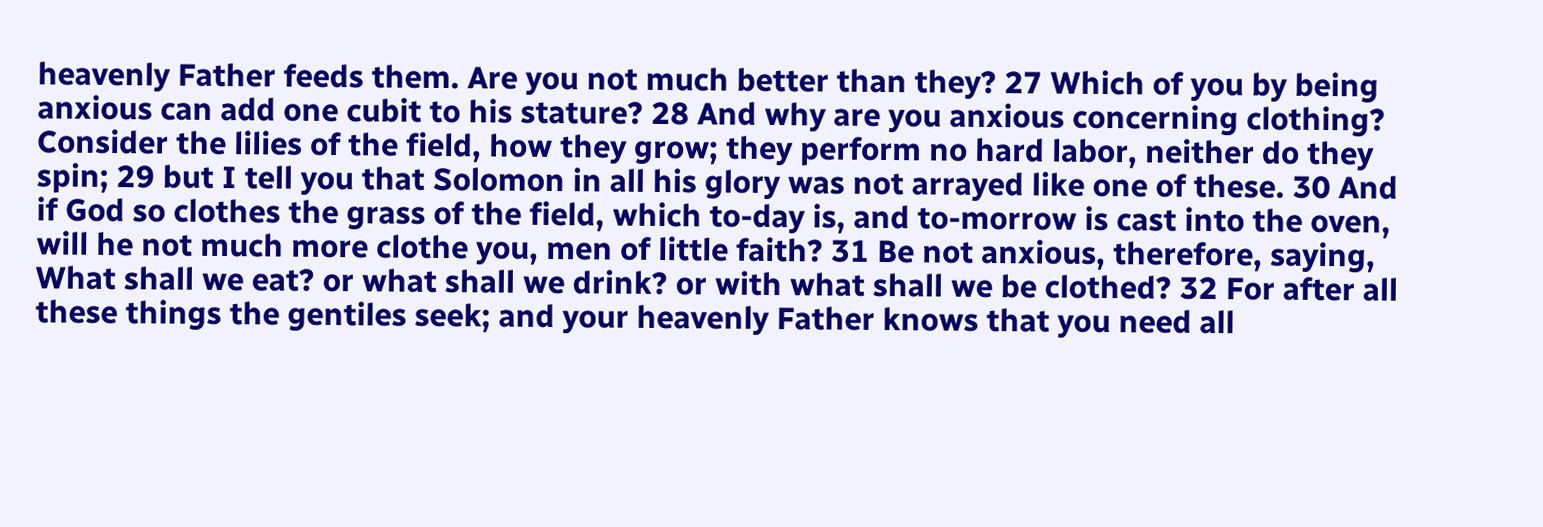heavenly Father feeds them. Are you not much better than they? 27 Which of you by being anxious can add one cubit to his stature? 28 And why are you anxious concerning clothing? Consider the lilies of the field, how they grow; they perform no hard labor, neither do they spin; 29 but I tell you that Solomon in all his glory was not arrayed like one of these. 30 And if God so clothes the grass of the field, which to-day is, and to-morrow is cast into the oven, will he not much more clothe you, men of little faith? 31 Be not anxious, therefore, saying, What shall we eat? or what shall we drink? or with what shall we be clothed? 32 For after all these things the gentiles seek; and your heavenly Father knows that you need all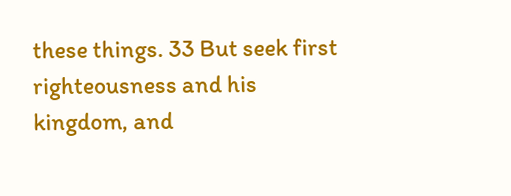these things. 33 But seek first righteousness and his kingdom, and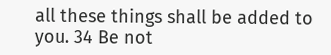all these things shall be added to you. 34 Be not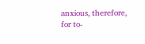anxious, therefore, for to-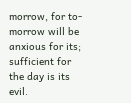morrow, for to-morrow will be anxious for its; sufficient for the day is its evil.